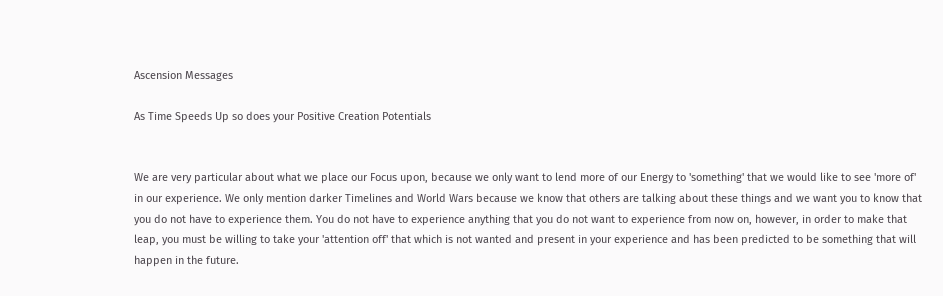Ascension Messages

As Time Speeds Up so does your Positive Creation Potentials


We are very particular about what we place our Focus upon, because we only want to lend more of our Energy to 'something' that we would like to see 'more of' in our experience. We only mention darker Timelines and World Wars because we know that others are talking about these things and we want you to know that you do not have to experience them. You do not have to experience anything that you do not want to experience from now on, however, in order to make that leap, you must be willing to take your 'attention off' that which is not wanted and present in your experience and has been predicted to be something that will happen in the future.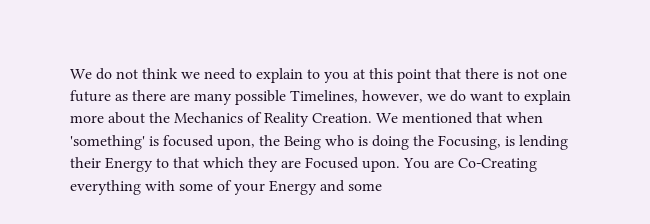We do not think we need to explain to you at this point that there is not one future as there are many possible Timelines, however, we do want to explain more about the Mechanics of Reality Creation. We mentioned that when 'something' is focused upon, the Being who is doing the Focusing, is lending their Energy to that which they are Focused upon. You are Co-Creating everything with some of your Energy and some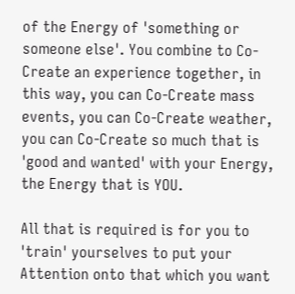of the Energy of 'something or someone else'. You combine to Co-Create an experience together, in this way, you can Co-Create mass events, you can Co-Create weather, you can Co-Create so much that is 'good and wanted' with your Energy, the Energy that is YOU.

All that is required is for you to 'train' yourselves to put your Attention onto that which you want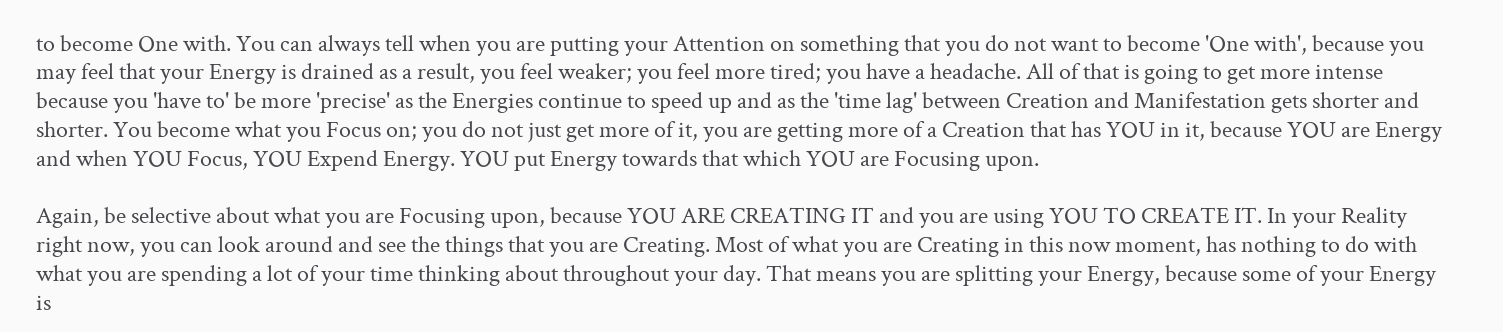to become One with. You can always tell when you are putting your Attention on something that you do not want to become 'One with', because you may feel that your Energy is drained as a result, you feel weaker; you feel more tired; you have a headache. All of that is going to get more intense because you 'have to' be more 'precise' as the Energies continue to speed up and as the 'time lag' between Creation and Manifestation gets shorter and shorter. You become what you Focus on; you do not just get more of it, you are getting more of a Creation that has YOU in it, because YOU are Energy and when YOU Focus, YOU Expend Energy. YOU put Energy towards that which YOU are Focusing upon.

Again, be selective about what you are Focusing upon, because YOU ARE CREATING IT and you are using YOU TO CREATE IT. In your Reality right now, you can look around and see the things that you are Creating. Most of what you are Creating in this now moment, has nothing to do with what you are spending a lot of your time thinking about throughout your day. That means you are splitting your Energy, because some of your Energy is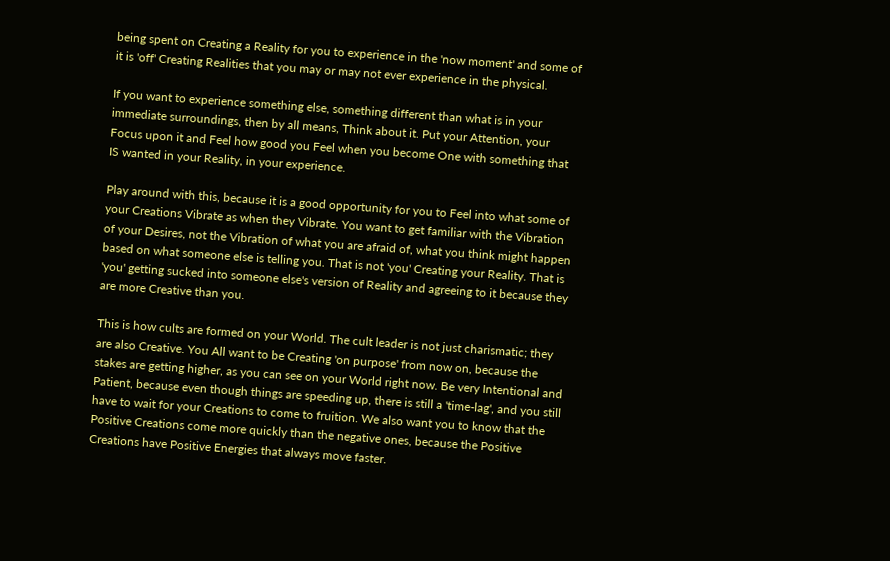being spent on Creating a Reality for you to experience in the 'now moment' and some of it is 'off' Creating Realities that you may or may not ever experience in the physical.

If you want to experience something else, something different than what is in your immediate surroundings, then by all means, Think about it. Put your Attention, your Focus upon it and Feel how good you Feel when you become One with something that IS wanted in your Reality, in your experience.

Play around with this, because it is a good opportunity for you to Feel into what some of your Creations Vibrate as when they Vibrate. You want to get familiar with the Vibration of your Desires, not the Vibration of what you are afraid of, what you think might happen based on what someone else is telling you. That is not 'you' Creating your Reality. That is 'you' getting sucked into someone else's version of Reality and agreeing to it because they are more Creative than you.

This is how cults are formed on your World. The cult leader is not just charismatic; they are also Creative. You All want to be Creating 'on purpose' from now on, because the stakes are getting higher, as you can see on your World right now. Be very Intentional and Patient, because even though things are speeding up, there is still a 'time-lag', and you still have to wait for your Creations to come to fruition. We also want you to know that the Positive Creations come more quickly than the negative ones, because the Positive Creations have Positive Energies that always move faster.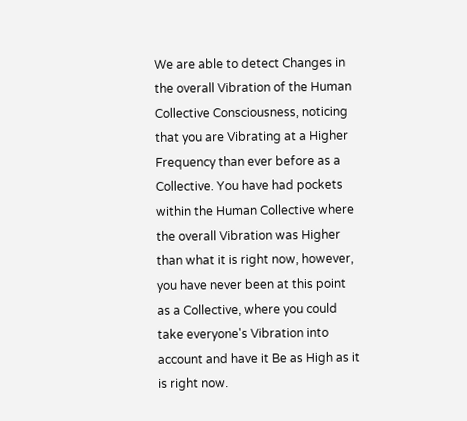We are able to detect Changes in the overall Vibration of the Human Collective Consciousness, noticing that you are Vibrating at a Higher Frequency than ever before as a Collective. You have had pockets within the Human Collective where the overall Vibration was Higher than what it is right now, however, you have never been at this point as a Collective, where you could take everyone's Vibration into account and have it Be as High as it is right now.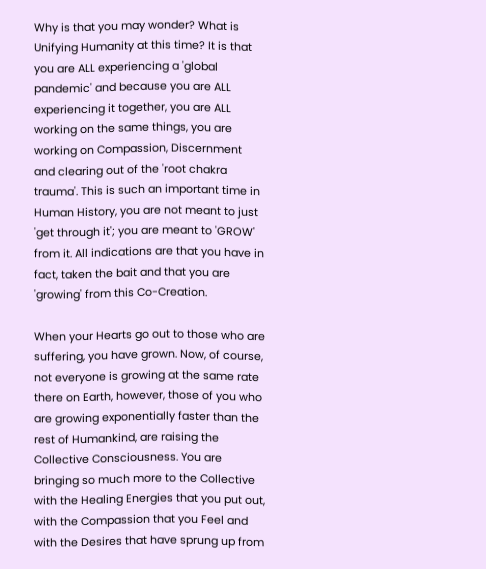Why is that you may wonder? What is Unifying Humanity at this time? It is that you are ALL experiencing a 'global pandemic' and because you are ALL experiencing it together, you are ALL working on the same things, you are working on Compassion, Discernment and clearing out of the 'root chakra trauma'. This is such an important time in Human History, you are not meant to just 'get through it'; you are meant to 'GROW' from it. All indications are that you have in fact, taken the bait and that you are 'growing' from this Co-Creation.

When your Hearts go out to those who are suffering, you have grown. Now, of course, not everyone is growing at the same rate there on Earth, however, those of you who are growing exponentially faster than the rest of Humankind, are raising the Collective Consciousness. You are bringing so much more to the Collective with the Healing Energies that you put out, with the Compassion that you Feel and with the Desires that have sprung up from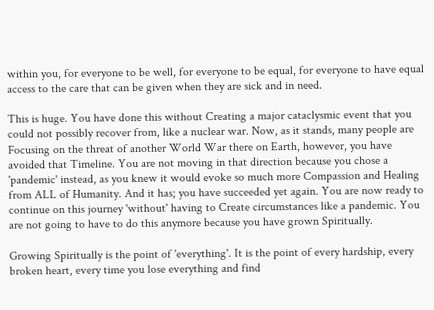within you, for everyone to be well, for everyone to be equal, for everyone to have equal access to the care that can be given when they are sick and in need.

This is huge. You have done this without Creating a major cataclysmic event that you could not possibly recover from, like a nuclear war. Now, as it stands, many people are Focusing on the threat of another World War there on Earth, however, you have avoided that Timeline. You are not moving in that direction because you chose a 'pandemic' instead, as you knew it would evoke so much more Compassion and Healing from ALL of Humanity. And it has; you have succeeded yet again. You are now ready to continue on this journey 'without' having to Create circumstances like a pandemic. You are not going to have to do this anymore because you have grown Spiritually.

Growing Spiritually is the point of 'everything'. It is the point of every hardship, every broken heart, every time you lose everything and find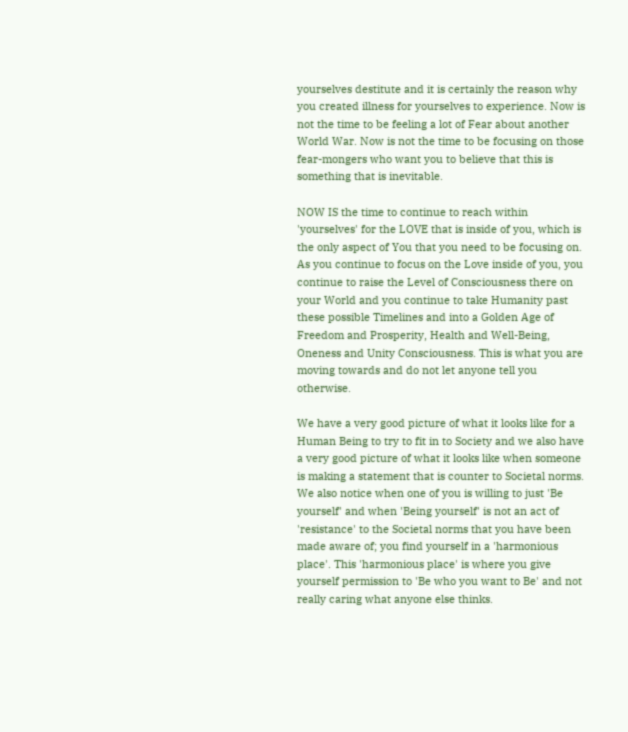yourselves destitute and it is certainly the reason why you created illness for yourselves to experience. Now is not the time to be feeling a lot of Fear about another World War. Now is not the time to be focusing on those fear-mongers who want you to believe that this is something that is inevitable.

NOW IS the time to continue to reach within 'yourselves' for the LOVE that is inside of you, which is the only aspect of You that you need to be focusing on. As you continue to focus on the Love inside of you, you continue to raise the Level of Consciousness there on your World and you continue to take Humanity past these possible Timelines and into a Golden Age of Freedom and Prosperity, Health and Well-Being, Oneness and Unity Consciousness. This is what you are moving towards and do not let anyone tell you otherwise.

We have a very good picture of what it looks like for a Human Being to try to fit in to Society and we also have a very good picture of what it looks like when someone is making a statement that is counter to Societal norms. We also notice when one of you is willing to just 'Be yourself' and when 'Being yourself' is not an act of 'resistance' to the Societal norms that you have been made aware of; you find yourself in a 'harmonious place'. This 'harmonious place' is where you give yourself permission to 'Be who you want to Be' and not really caring what anyone else thinks.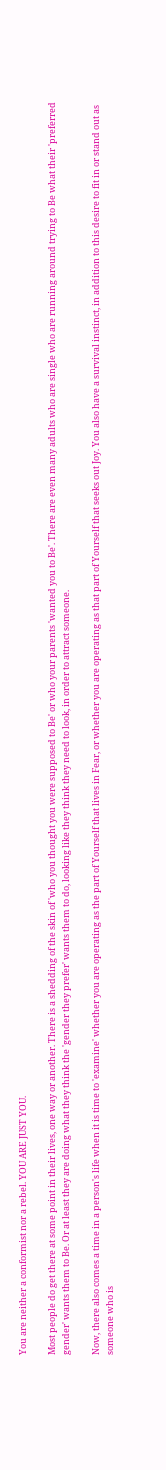You are neither a conformist nor a rebel. YOU ARE JUST YOU.

Most people do get there at some point in their lives, one way or another. There is a shedding of the skin of 'who you thought you were supposed to Be' or who your parents 'wanted you to Be'. There are even many adults who are single who are running around trying to Be what their 'preferred gender' wants them to Be. Or at least they are doing what they think the 'gender they prefer' wants them to do, looking like they think they need to look, in order to attract someone.

Now, there also comes a time in a person's life when it is time to 'examine' whether you are operating as the part of Yourself that lives in Fear, or whether you are operating as that part of Yourself that seeks out Joy. You also have a survival instinct, in addition to this desire to fit in or stand out as someone who is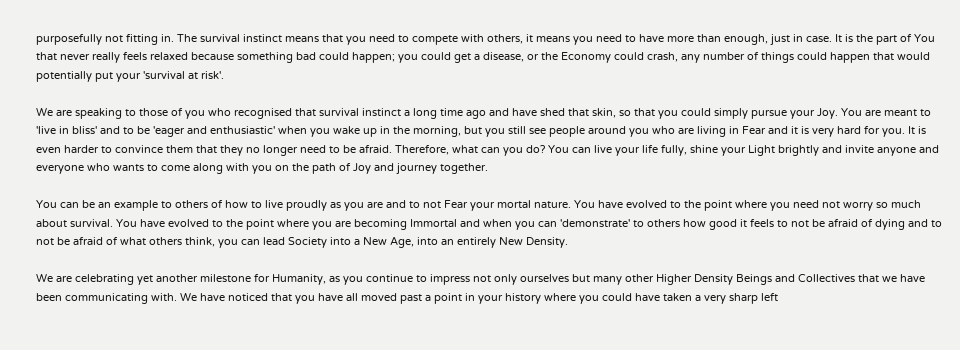purposefully not fitting in. The survival instinct means that you need to compete with others, it means you need to have more than enough, just in case. It is the part of You that never really feels relaxed because something bad could happen; you could get a disease, or the Economy could crash, any number of things could happen that would potentially put your 'survival at risk'.

We are speaking to those of you who recognised that survival instinct a long time ago and have shed that skin, so that you could simply pursue your Joy. You are meant to 'live in bliss' and to be 'eager and enthusiastic' when you wake up in the morning, but you still see people around you who are living in Fear and it is very hard for you. It is even harder to convince them that they no longer need to be afraid. Therefore, what can you do? You can live your life fully, shine your Light brightly and invite anyone and everyone who wants to come along with you on the path of Joy and journey together.

You can be an example to others of how to live proudly as you are and to not Fear your mortal nature. You have evolved to the point where you need not worry so much about survival. You have evolved to the point where you are becoming Immortal and when you can 'demonstrate' to others how good it feels to not be afraid of dying and to not be afraid of what others think, you can lead Society into a New Age, into an entirely New Density.

We are celebrating yet another milestone for Humanity, as you continue to impress not only ourselves but many other Higher Density Beings and Collectives that we have been communicating with. We have noticed that you have all moved past a point in your history where you could have taken a very sharp left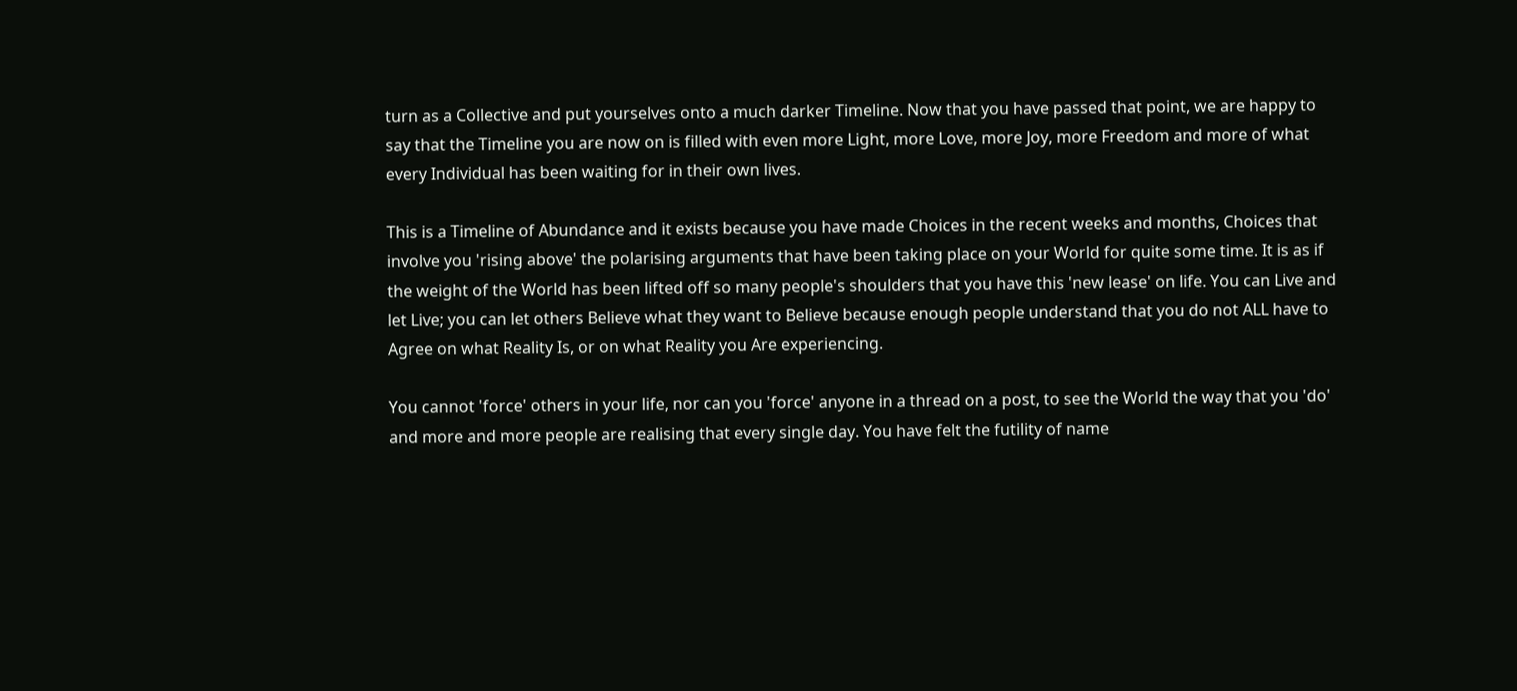turn as a Collective and put yourselves onto a much darker Timeline. Now that you have passed that point, we are happy to say that the Timeline you are now on is filled with even more Light, more Love, more Joy, more Freedom and more of what every Individual has been waiting for in their own lives.

This is a Timeline of Abundance and it exists because you have made Choices in the recent weeks and months, Choices that involve you 'rising above' the polarising arguments that have been taking place on your World for quite some time. It is as if the weight of the World has been lifted off so many people's shoulders that you have this 'new lease' on life. You can Live and let Live; you can let others Believe what they want to Believe because enough people understand that you do not ALL have to Agree on what Reality Is, or on what Reality you Are experiencing.

You cannot 'force' others in your life, nor can you 'force' anyone in a thread on a post, to see the World the way that you 'do' and more and more people are realising that every single day. You have felt the futility of name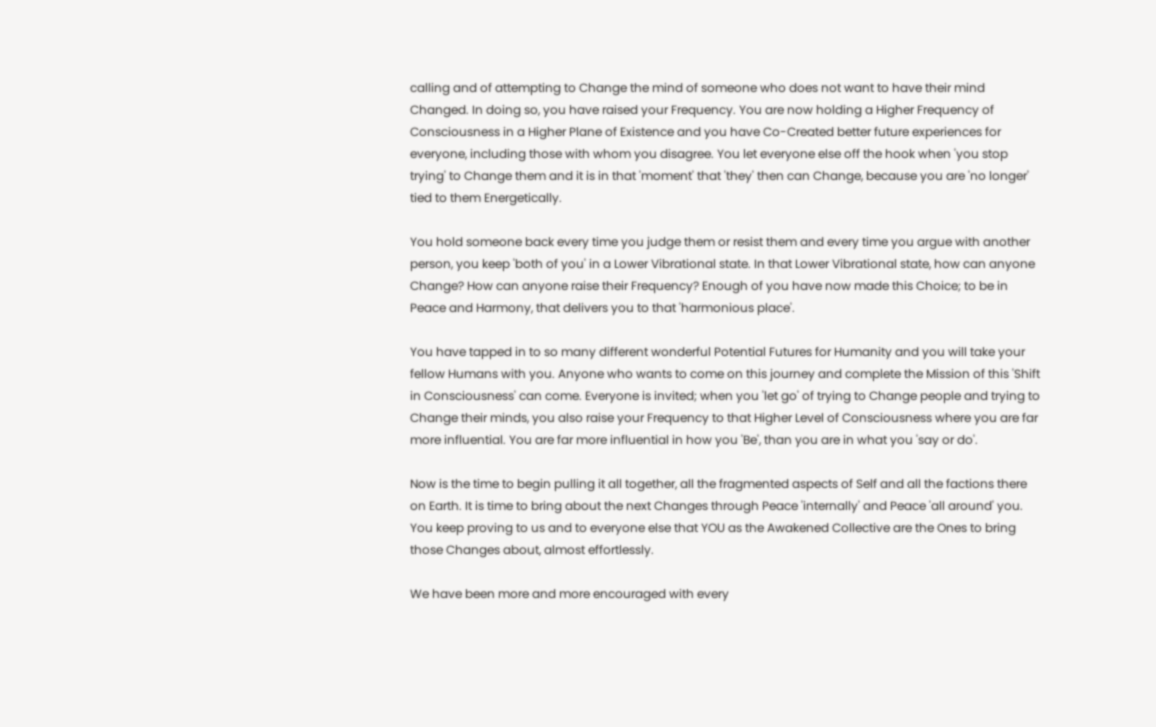calling and of attempting to Change the mind of someone who does not want to have their mind Changed. In doing so, you have raised your Frequency. You are now holding a Higher Frequency of Consciousness in a Higher Plane of Existence and you have Co-Created better future experiences for everyone, including those with whom you disagree. You let everyone else off the hook when 'you stop trying' to Change them and it is in that 'moment' that 'they' then can Change, because you are 'no longer' tied to them Energetically.

You hold someone back every time you judge them or resist them and every time you argue with another person, you keep 'both of you' in a Lower Vibrational state. In that Lower Vibrational state, how can anyone Change? How can anyone raise their Frequency? Enough of you have now made this Choice; to be in Peace and Harmony, that delivers you to that 'harmonious place'.

You have tapped in to so many different wonderful Potential Futures for Humanity and you will take your fellow Humans with you. Anyone who wants to come on this journey and complete the Mission of this 'Shift in Consciousness' can come. Everyone is invited; when you 'let go' of trying to Change people and trying to Change their minds, you also raise your Frequency to that Higher Level of Consciousness where you are far more influential. You are far more influential in how you 'Be', than you are in what you 'say or do'.

Now is the time to begin pulling it all together, all the fragmented aspects of Self and all the factions there on Earth. It is time to bring about the next Changes through Peace 'internally' and Peace 'all around' you. You keep proving to us and to everyone else that YOU as the Awakened Collective are the Ones to bring those Changes about, almost effortlessly.

We have been more and more encouraged with every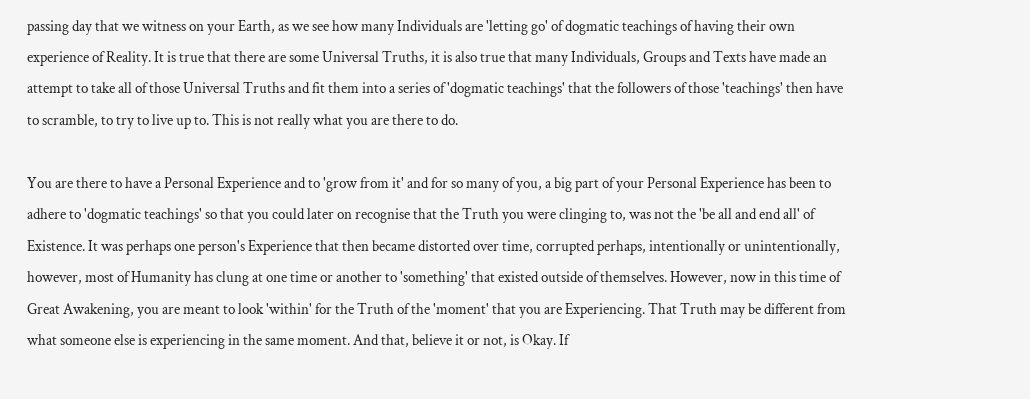passing day that we witness on your Earth, as we see how many Individuals are 'letting go' of dogmatic teachings of having their own experience of Reality. It is true that there are some Universal Truths, it is also true that many Individuals, Groups and Texts have made an attempt to take all of those Universal Truths and fit them into a series of 'dogmatic teachings' that the followers of those 'teachings' then have to scramble, to try to live up to. This is not really what you are there to do.

You are there to have a Personal Experience and to 'grow from it' and for so many of you, a big part of your Personal Experience has been to adhere to 'dogmatic teachings' so that you could later on recognise that the Truth you were clinging to, was not the 'be all and end all' of Existence. It was perhaps one person's Experience that then became distorted over time, corrupted perhaps, intentionally or unintentionally, however, most of Humanity has clung at one time or another to 'something' that existed outside of themselves. However, now in this time of Great Awakening, you are meant to look 'within' for the Truth of the 'moment' that you are Experiencing. That Truth may be different from what someone else is experiencing in the same moment. And that, believe it or not, is Okay. If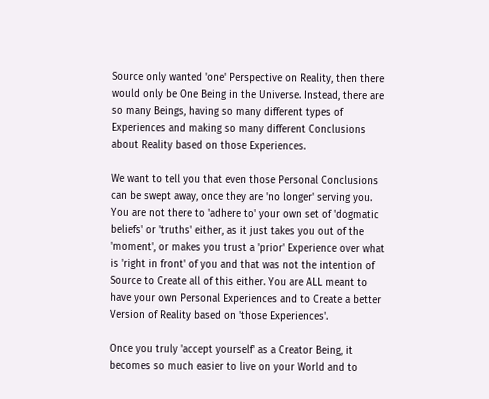Source only wanted 'one' Perspective on Reality, then there would only be One Being in the Universe. Instead, there are so many Beings, having so many different types of Experiences and making so many different Conclusions about Reality based on those Experiences.

We want to tell you that even those Personal Conclusions can be swept away, once they are 'no longer' serving you. You are not there to 'adhere to' your own set of 'dogmatic beliefs' or 'truths' either, as it just takes you out of the 'moment', or makes you trust a 'prior' Experience over what is 'right in front' of you and that was not the intention of Source to Create all of this either. You are ALL meant to have your own Personal Experiences and to Create a better Version of Reality based on 'those Experiences'.

Once you truly 'accept yourself' as a Creator Being, it becomes so much easier to live on your World and to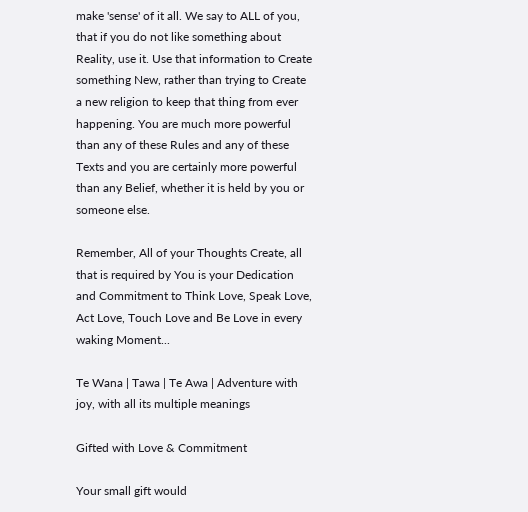make 'sense' of it all. We say to ALL of you, that if you do not like something about Reality, use it. Use that information to Create something New, rather than trying to Create a new religion to keep that thing from ever happening. You are much more powerful than any of these Rules and any of these Texts and you are certainly more powerful than any Belief, whether it is held by you or someone else.

Remember, All of your Thoughts Create, all that is required by You is your Dedication and Commitment to Think Love, Speak Love, Act Love, Touch Love and Be Love in every waking Moment...

Te Wana | Tawa | Te Awa | Adventure with joy, with all its multiple meanings

Gifted with Love & Commitment

Your small gift would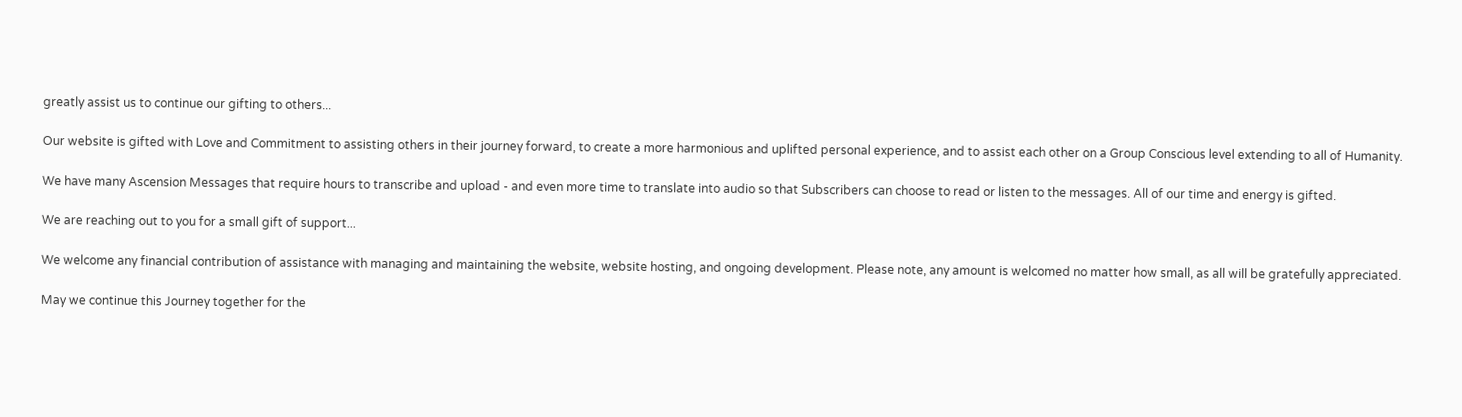greatly assist us to continue our gifting to others...

Our website is gifted with Love and Commitment to assisting others in their journey forward, to create a more harmonious and uplifted personal experience, and to assist each other on a Group Conscious level extending to all of Humanity.

We have many Ascension Messages that require hours to transcribe and upload - and even more time to translate into audio so that Subscribers can choose to read or listen to the messages. All of our time and energy is gifted.

We are reaching out to you for a small gift of support...

We welcome any financial contribution of assistance with managing and maintaining the website, website hosting, and ongoing development. Please note, any amount is welcomed no matter how small, as all will be gratefully appreciated.

May we continue this Journey together for the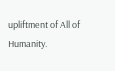upliftment of All of Humanity.